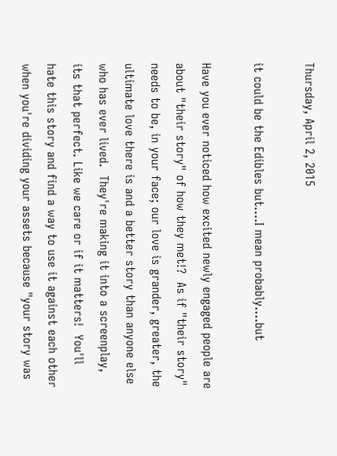Thursday, April 2, 2015

it could be the Edibles but....I mean probably....but

Have you ever noticed how excited newly engaged people are about "their story" of how they met!?  As if "their story" needs to be, in your face; our love is grander, greater, the ultimate love there is and a better story than anyone else who has ever lived.  They're making it into a screenplay, its that perfect. Like we care or if it matters!  You'll hate this story and find a way to use it against each other when you're dividing your assets because "your story was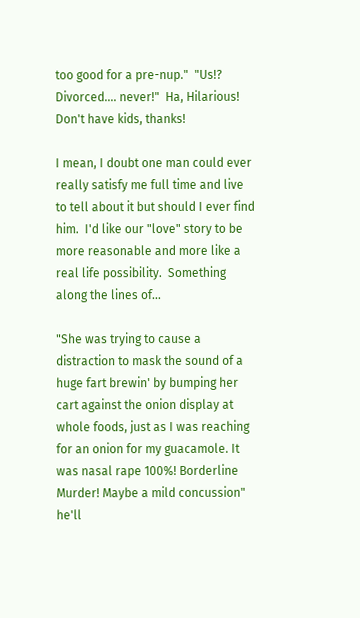too good for a pre-nup."  "Us!? Divorced.... never!"  Ha, Hilarious! Don't have kids, thanks!

I mean, I doubt one man could ever really satisfy me full time and live to tell about it but should I ever find him.  I'd like our "love" story to be more reasonable and more like a real life possibility.  Something along the lines of...

"She was trying to cause a distraction to mask the sound of a huge fart brewin' by bumping her cart against the onion display at whole foods, just as I was reaching for an onion for my guacamole. It was nasal rape 100%! Borderline Murder! Maybe a mild concussion" he'll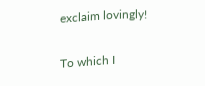exclaim lovingly!

To which I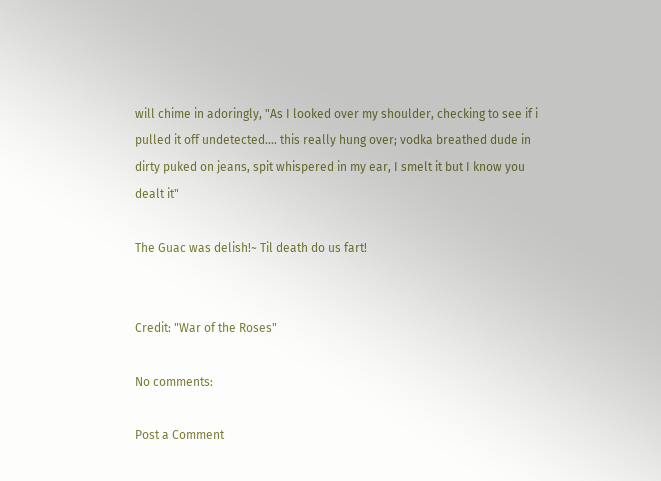will chime in adoringly, "As I looked over my shoulder, checking to see if i pulled it off undetected.... this really hung over; vodka breathed dude in dirty puked on jeans, spit whispered in my ear, I smelt it but I know you dealt it"

The Guac was delish!~ Til death do us fart!


Credit: "War of the Roses"

No comments:

Post a Comment